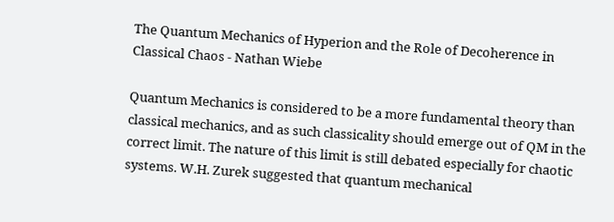The Quantum Mechanics of Hyperion and the Role of Decoherence in Classical Chaos - Nathan Wiebe

Quantum Mechanics is considered to be a more fundamental theory than classical mechanics, and as such classicality should emerge out of QM in the correct limit. The nature of this limit is still debated especially for chaotic systems. W.H. Zurek suggested that quantum mechanical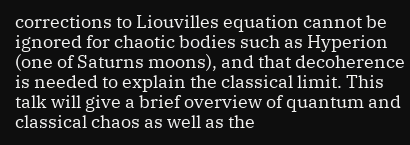corrections to Liouvilles equation cannot be ignored for chaotic bodies such as Hyperion (one of Saturns moons), and that decoherence is needed to explain the classical limit. This talk will give a brief overview of quantum and classical chaos as well as the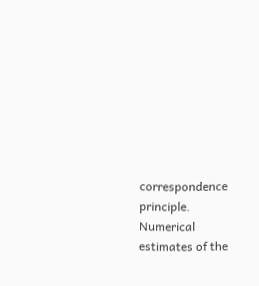correspondence principle. Numerical estimates of the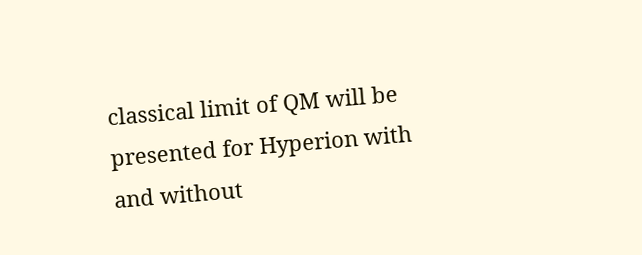classical limit of QM will be presented for Hyperion with and without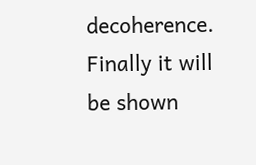decoherence. Finally it will be shown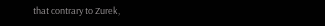that contrary to Zurek,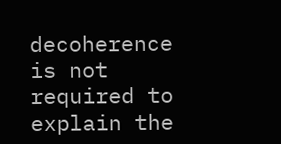decoherence is not required to explain the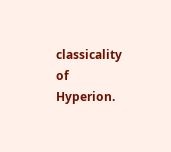classicality of Hyperion.